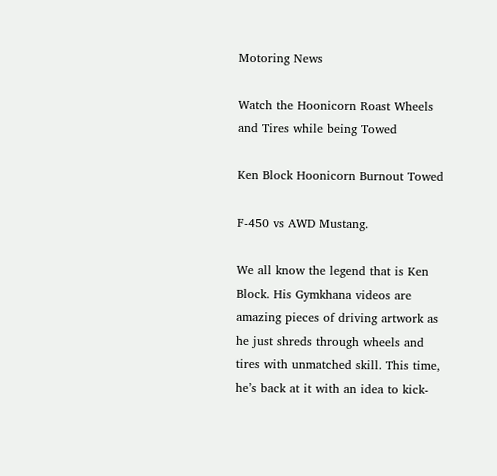Motoring News

Watch the Hoonicorn Roast Wheels and Tires while being Towed

Ken Block Hoonicorn Burnout Towed

F-450 vs AWD Mustang.

We all know the legend that is Ken Block. His Gymkhana videos are amazing pieces of driving artwork as he just shreds through wheels and tires with unmatched skill. This time, he’s back at it with an idea to kick-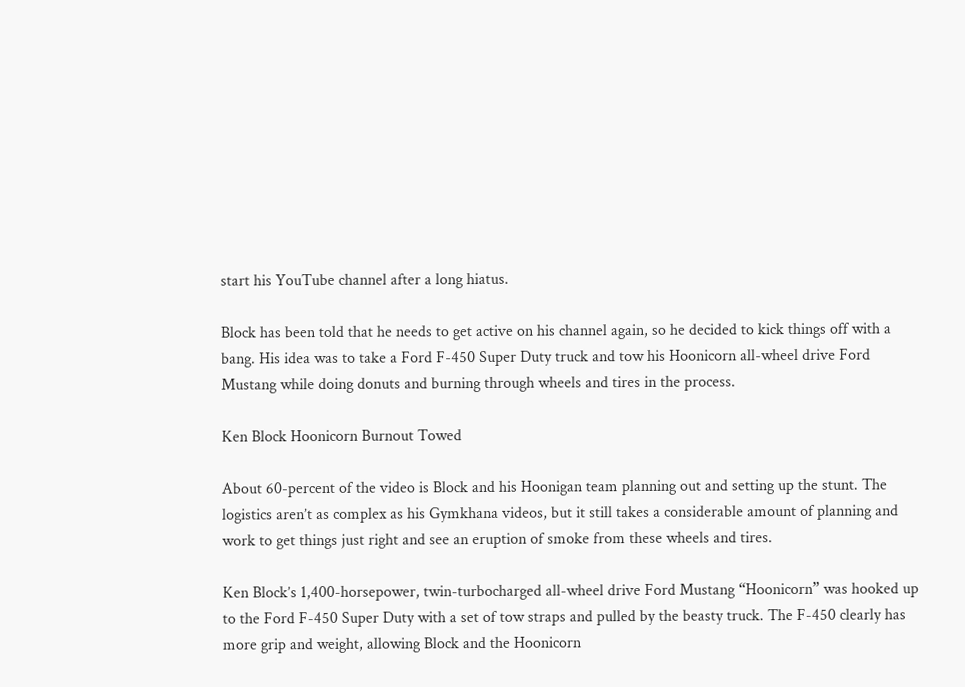start his YouTube channel after a long hiatus.

Block has been told that he needs to get active on his channel again, so he decided to kick things off with a bang. His idea was to take a Ford F-450 Super Duty truck and tow his Hoonicorn all-wheel drive Ford Mustang while doing donuts and burning through wheels and tires in the process.

Ken Block Hoonicorn Burnout Towed

About 60-percent of the video is Block and his Hoonigan team planning out and setting up the stunt. The logistics aren’t as complex as his Gymkhana videos, but it still takes a considerable amount of planning and work to get things just right and see an eruption of smoke from these wheels and tires.

Ken Block’s 1,400-horsepower, twin-turbocharged all-wheel drive Ford Mustang “Hoonicorn” was hooked up to the Ford F-450 Super Duty with a set of tow straps and pulled by the beasty truck. The F-450 clearly has more grip and weight, allowing Block and the Hoonicorn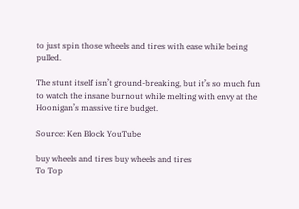to just spin those wheels and tires with ease while being pulled.

The stunt itself isn’t ground-breaking, but it’s so much fun to watch the insane burnout while melting with envy at the Hoonigan’s massive tire budget.

Source: Ken Block YouTube

buy wheels and tires buy wheels and tires
To Top